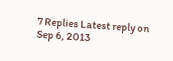7 Replies Latest reply on Sep 6, 2013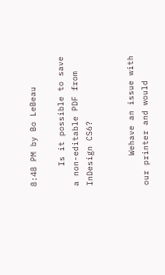8:48 PM by Bo LeBeau

    Is it possible to save a non-editable PDF from InDesign CS6?


      Wehave an issue with our printer and would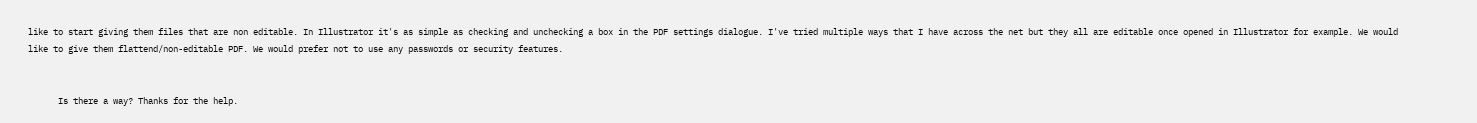like to start giving them files that are non editable. In Illustrator it's as simple as checking and unchecking a box in the PDF settings dialogue. I've tried multiple ways that I have across the net but they all are editable once opened in Illustrator for example. We would like to give them flattend/non-editable PDF. We would prefer not to use any passwords or security features.


      Is there a way? Thanks for the help.